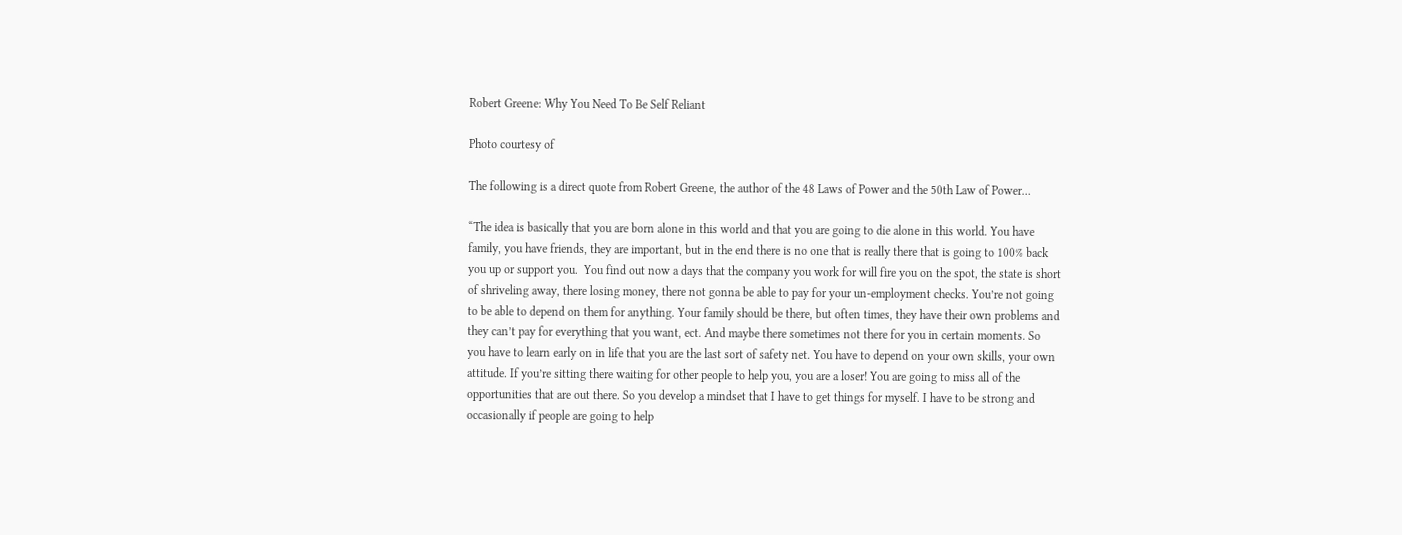Robert Greene: Why You Need To Be Self Reliant

Photo courtesy of

The following is a direct quote from Robert Greene, the author of the 48 Laws of Power and the 50th Law of Power…

“The idea is basically that you are born alone in this world and that you are going to die alone in this world. You have family, you have friends, they are important, but in the end there is no one that is really there that is going to 100% back  you up or support you.  You find out now a days that the company you work for will fire you on the spot, the state is short of shriveling away, there losing money, there not gonna be able to pay for your un-employment checks. You’re not going to be able to depend on them for anything. Your family should be there, but often times, they have their own problems and they can’t pay for everything that you want, ect. And maybe there sometimes not there for you in certain moments. So you have to learn early on in life that you are the last sort of safety net. You have to depend on your own skills, your own attitude. If you’re sitting there waiting for other people to help you, you are a loser! You are going to miss all of the opportunities that are out there. So you develop a mindset that I have to get things for myself. I have to be strong and occasionally if people are going to help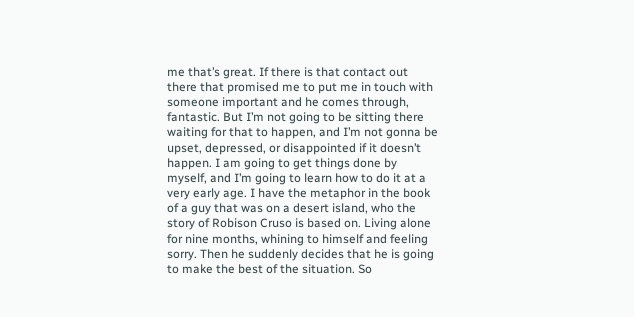me that’s great. If there is that contact out there that promised me to put me in touch with someone important and he comes through, fantastic. But I’m not going to be sitting there waiting for that to happen, and I’m not gonna be upset, depressed, or disappointed if it doesn’t happen. I am going to get things done by myself, and I’m going to learn how to do it at a very early age. I have the metaphor in the book of a guy that was on a desert island, who the story of Robison Cruso is based on. Living alone for nine months, whining to himself and feeling sorry. Then he suddenly decides that he is going to make the best of the situation. So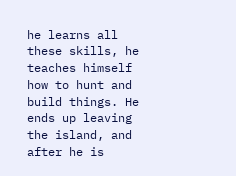he learns all these skills, he teaches himself how to hunt and build things. He ends up leaving the island, and after he is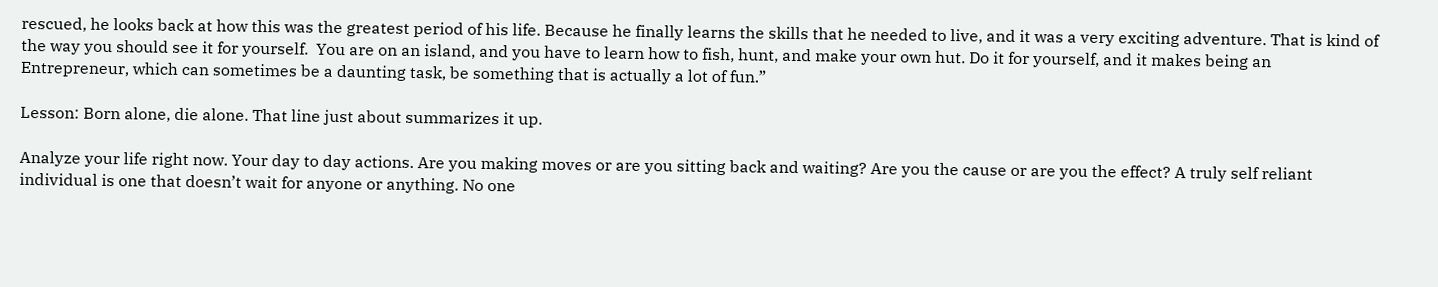rescued, he looks back at how this was the greatest period of his life. Because he finally learns the skills that he needed to live, and it was a very exciting adventure. That is kind of the way you should see it for yourself.  You are on an island, and you have to learn how to fish, hunt, and make your own hut. Do it for yourself, and it makes being an Entrepreneur, which can sometimes be a daunting task, be something that is actually a lot of fun.”

Lesson: Born alone, die alone. That line just about summarizes it up.

Analyze your life right now. Your day to day actions. Are you making moves or are you sitting back and waiting? Are you the cause or are you the effect? A truly self reliant individual is one that doesn’t wait for anyone or anything. No one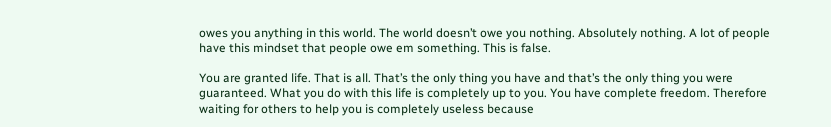owes you anything in this world. The world doesn’t owe you nothing. Absolutely nothing. A lot of people have this mindset that people owe em something. This is false.

You are granted life. That is all. That’s the only thing you have and that’s the only thing you were guaranteed. What you do with this life is completely up to you. You have complete freedom. Therefore waiting for others to help you is completely useless because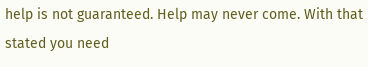help is not guaranteed. Help may never come. With that stated you need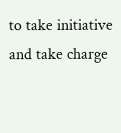to take initiative and take charge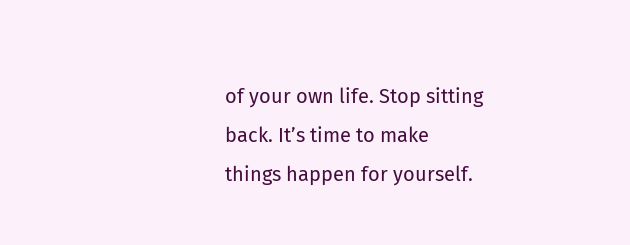of your own life. Stop sitting back. It’s time to make things happen for yourself.